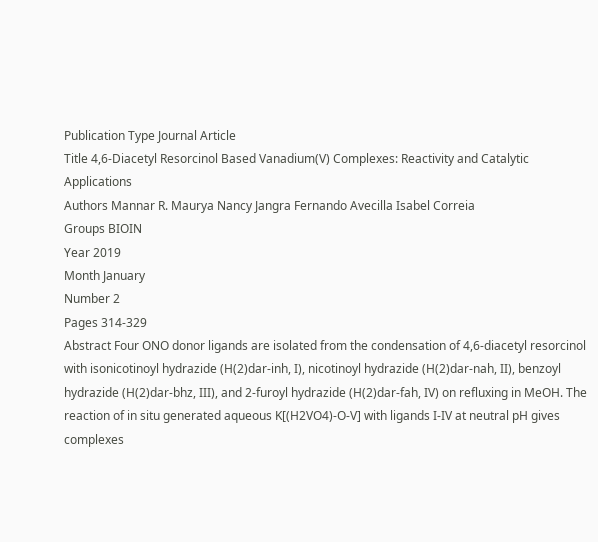Publication Type Journal Article
Title 4,6-Diacetyl Resorcinol Based Vanadium(V) Complexes: Reactivity and Catalytic Applications
Authors Mannar R. Maurya Nancy Jangra Fernando Avecilla Isabel Correia
Groups BIOIN
Year 2019
Month January
Number 2
Pages 314-329
Abstract Four ONO donor ligands are isolated from the condensation of 4,6-diacetyl resorcinol with isonicotinoyl hydrazide (H(2)dar-inh, I), nicotinoyl hydrazide (H(2)dar-nah, II), benzoyl hydrazide (H(2)dar-bhz, III), and 2-furoyl hydrazide (H(2)dar-fah, IV) on refluxing in MeOH. The reaction of in situ generated aqueous K[(H2VO4)-O-V] with ligands I-IV at neutral pH gives complexes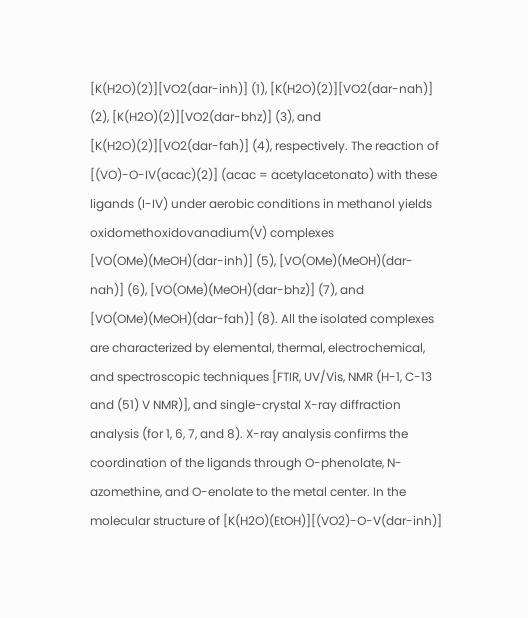[K(H2O)(2)][VO2(dar-inh)] (1), [K(H2O)(2)][VO2(dar-nah)] (2), [K(H2O)(2)][VO2(dar-bhz)] (3), and [K(H2O)(2)][VO2(dar-fah)] (4), respectively. The reaction of [(VO)-O-IV(acac)(2)] (acac = acetylacetonato) with these ligands (I-IV) under aerobic conditions in methanol yields oxidomethoxidovanadium(V) complexes [VO(OMe)(MeOH)(dar-inh)] (5), [VO(OMe)(MeOH)(dar-nah)] (6), [VO(OMe)(MeOH)(dar-bhz)] (7), and [VO(OMe)(MeOH)(dar-fah)] (8). All the isolated complexes are characterized by elemental, thermal, electrochemical, and spectroscopic techniques [FTIR, UV/Vis, NMR (H-1, C-13 and (51) V NMR)], and single-crystal X-ray diffraction analysis (for 1, 6, 7, and 8). X-ray analysis confirms the coordination of the ligands through O-phenolate, N-azomethine, and O-enolate to the metal center. In the molecular structure of [K(H2O)(EtOH)][(VO2)-O-V(dar-inh)]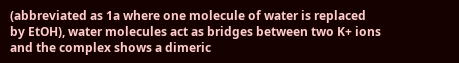(abbreviated as 1a where one molecule of water is replaced by EtOH), water molecules act as bridges between two K+ ions and the complex shows a dimeric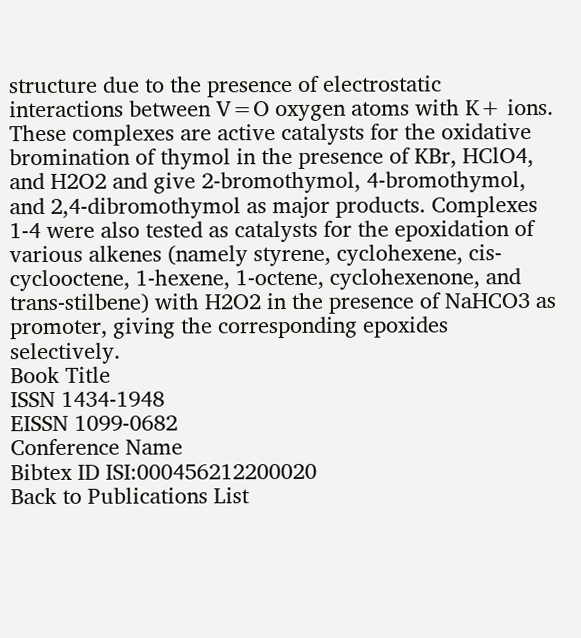structure due to the presence of electrostatic interactions between V=O oxygen atoms with K+ ions. These complexes are active catalysts for the oxidative bromination of thymol in the presence of KBr, HClO4, and H2O2 and give 2-bromothymol, 4-bromothymol, and 2,4-dibromothymol as major products. Complexes 1-4 were also tested as catalysts for the epoxidation of various alkenes (namely styrene, cyclohexene, cis-cyclooctene, 1-hexene, 1-octene, cyclohexenone, and trans-stilbene) with H2O2 in the presence of NaHCO3 as promoter, giving the corresponding epoxides selectively.
Book Title
ISSN 1434-1948
EISSN 1099-0682
Conference Name
Bibtex ID ISI:000456212200020
Back to Publications List